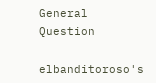General Question

elbanditoroso's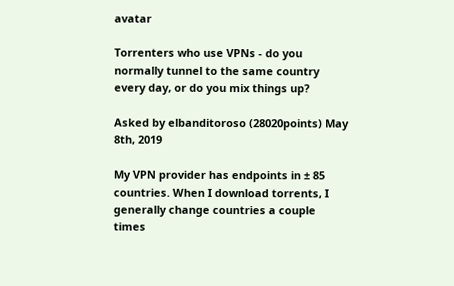avatar

Torrenters who use VPNs - do you normally tunnel to the same country every day, or do you mix things up?

Asked by elbanditoroso (28020points) May 8th, 2019

My VPN provider has endpoints in ± 85 countries. When I download torrents, I generally change countries a couple times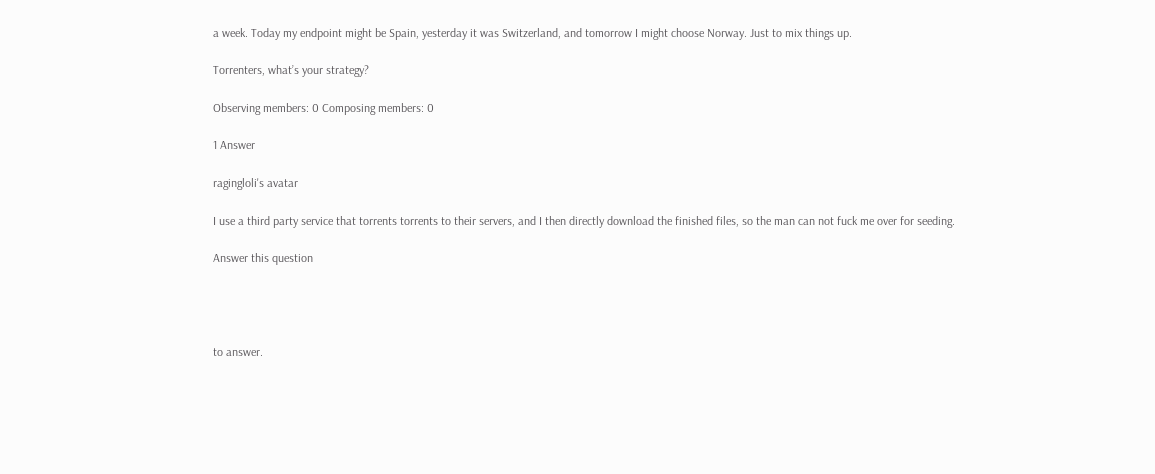a week. Today my endpoint might be Spain, yesterday it was Switzerland, and tomorrow I might choose Norway. Just to mix things up.

Torrenters, what’s your strategy?

Observing members: 0 Composing members: 0

1 Answer

ragingloli's avatar

I use a third party service that torrents torrents to their servers, and I then directly download the finished files, so the man can not fuck me over for seeding.

Answer this question




to answer.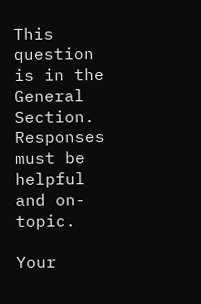This question is in the General Section. Responses must be helpful and on-topic.

Your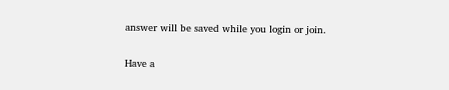answer will be saved while you login or join.

Have a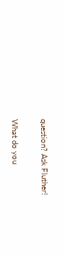question? Ask Fluther!

What do you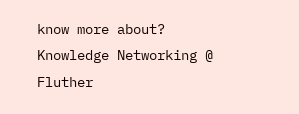know more about?
Knowledge Networking @ Fluther